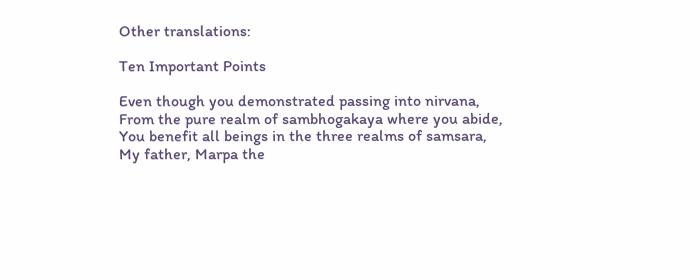Other translations:

Ten Important Points

Even though you demonstrated passing into nirvana,
From the pure realm of sambhogakaya where you abide,
You benefit all beings in the three realms of samsara,
My father, Marpa the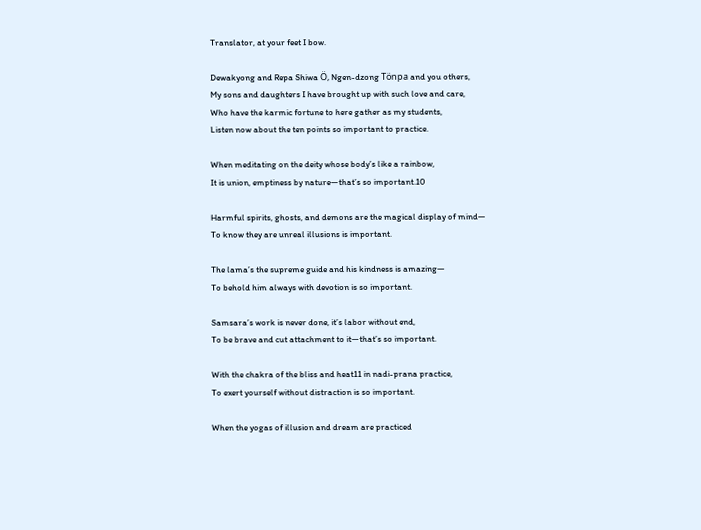Translator, at your feet I bow.

Dewakyong and Repa Shiwa Ö, Ngen-dzong Tönpa and you others,
My sons and daughters I have brought up with such love and care,
Who have the karmic fortune to here gather as my students,
Listen now about the ten points so important to practice.

When meditating on the deity whose body’s like a rainbow,
It is union, emptiness by nature—that’s so important.10

Harmful spirits, ghosts, and demons are the magical display of mind—
To know they are unreal illusions is important.

The lama’s the supreme guide and his kindness is amazing—
To behold him always with devotion is so important.

Samsara’s work is never done, it’s labor without end,
To be brave and cut attachment to it—that’s so important.

With the chakra of the bliss and heat11 in nadi-prana practice,
To exert yourself without distraction is so important.

When the yogas of illusion and dream are practiced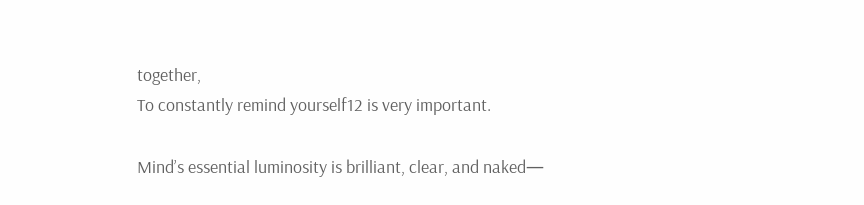together,
To constantly remind yourself12 is very important.

Mind’s essential luminosity is brilliant, clear, and naked—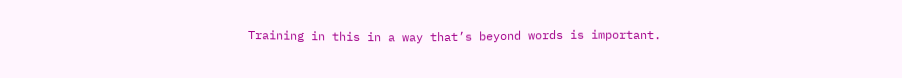Training in this in a way that’s beyond words is important.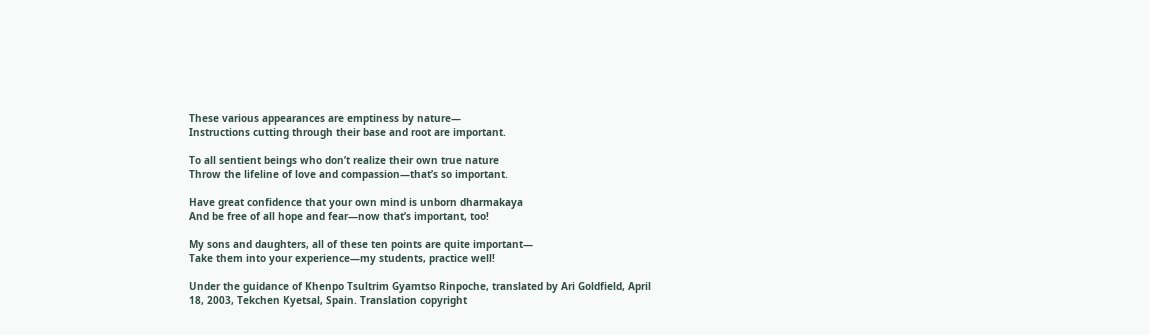These various appearances are emptiness by nature—
Instructions cutting through their base and root are important.

To all sentient beings who don’t realize their own true nature
Throw the lifeline of love and compassion—that’s so important.

Have great confidence that your own mind is unborn dharmakaya
And be free of all hope and fear—now that’s important, too!

My sons and daughters, all of these ten points are quite important—
Take them into your experience—my students, practice well!

Under the guidance of Khenpo Tsultrim Gyamtso Rinpoche, translated by Ari Goldfield, April 18, 2003, Tekchen Kyetsal, Spain. Translation copyright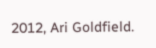2012, Ari Goldfield.